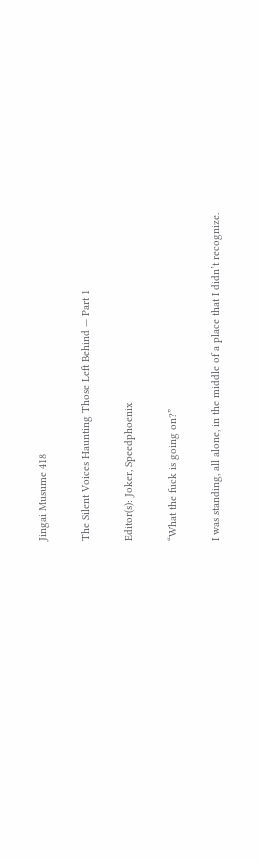Jingai Musume 418

The Silent Voices Haunting Those Left Behind — Part 1

Editor(s): Joker, Speedphoenix

“What the fuck is going on?”

I was standing, all alone, in the middle of a place that I didn’t recognize.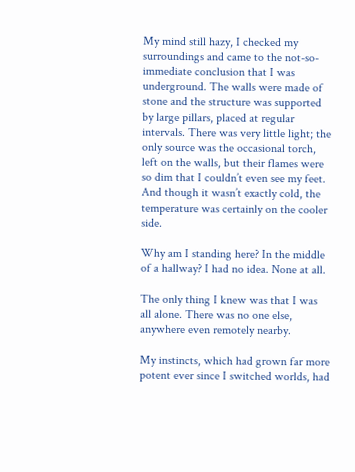My mind still hazy, I checked my surroundings and came to the not-so-immediate conclusion that I was underground. The walls were made of stone and the structure was supported by large pillars, placed at regular intervals. There was very little light; the only source was the occasional torch, left on the walls, but their flames were so dim that I couldn’t even see my feet. And though it wasn’t exactly cold, the temperature was certainly on the cooler side.

Why am I standing here? In the middle of a hallway? I had no idea. None at all.

The only thing I knew was that I was all alone. There was no one else, anywhere even remotely nearby.

My instincts, which had grown far more potent ever since I switched worlds, had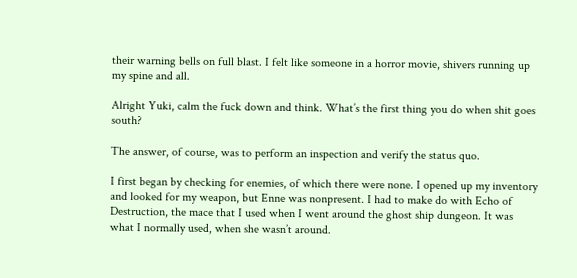their warning bells on full blast. I felt like someone in a horror movie, shivers running up my spine and all.

Alright Yuki, calm the fuck down and think. What’s the first thing you do when shit goes south?

The answer, of course, was to perform an inspection and verify the status quo.

I first began by checking for enemies, of which there were none. I opened up my inventory and looked for my weapon, but Enne was nonpresent. I had to make do with Echo of Destruction, the mace that I used when I went around the ghost ship dungeon. It was what I normally used, when she wasn’t around.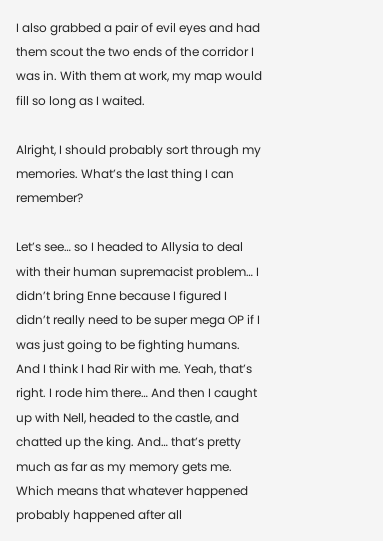I also grabbed a pair of evil eyes and had them scout the two ends of the corridor I was in. With them at work, my map would fill so long as I waited.

Alright, I should probably sort through my memories. What’s the last thing I can remember?

Let’s see… so I headed to Allysia to deal with their human supremacist problem… I didn’t bring Enne because I figured I didn’t really need to be super mega OP if I was just going to be fighting humans. And I think I had Rir with me. Yeah, that’s right. I rode him there… And then I caught up with Nell, headed to the castle, and chatted up the king. And… that’s pretty much as far as my memory gets me. Which means that whatever happened probably happened after all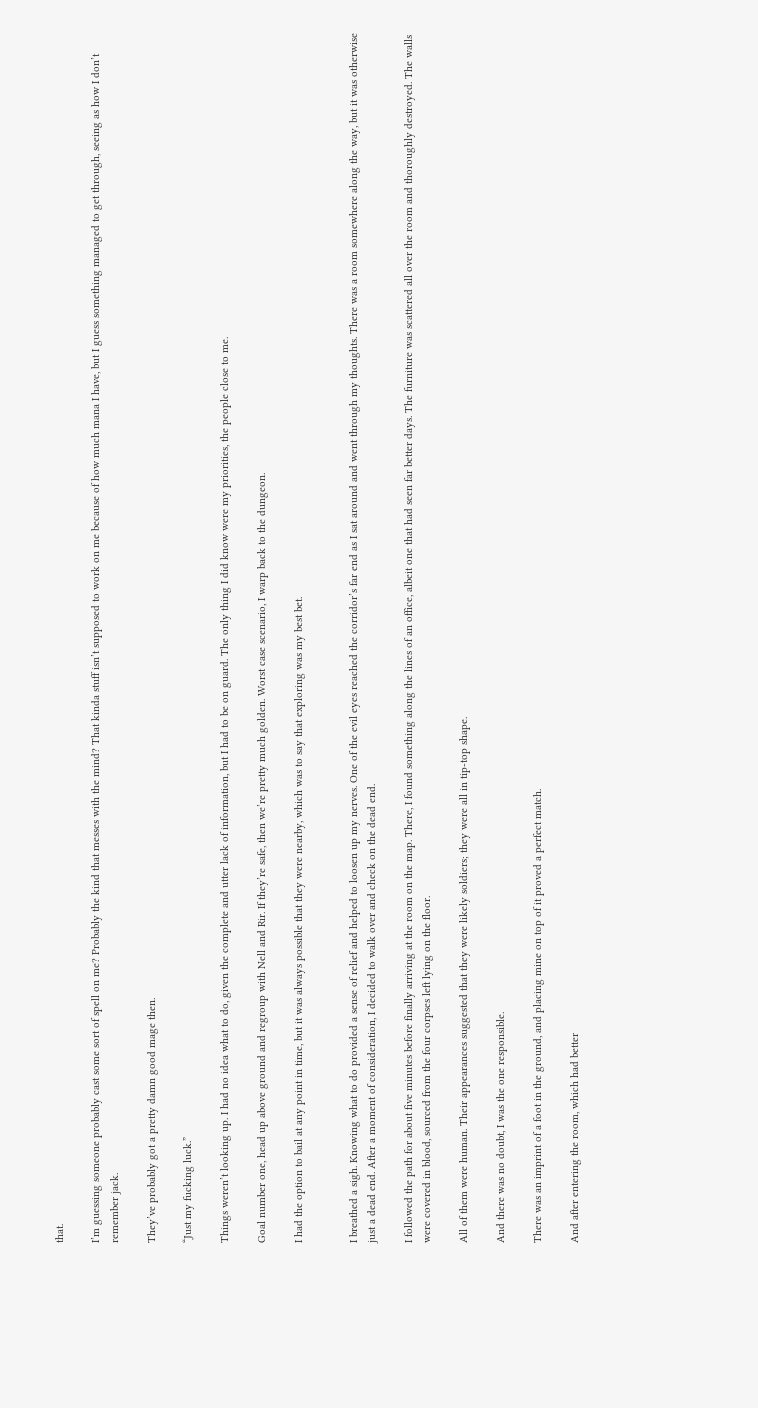that.

I’m guessing someone probably cast some sort of spell on me? Probably the kind that messes with the mind? That kinda stuff isn’t supposed to work on me because of how much mana I have, but I guess something managed to get through, seeing as how I don’t remember jack.

They’ve probably got a pretty damn good mage then.

“Just my fucking luck.”

Things weren’t looking up. I had no idea what to do, given the complete and utter lack of information, but I had to be on guard. The only thing I did know were my priorities, the people close to me.

Goal number one, head up above ground and regroup with Nell and Rir. If they’re safe, then we’re pretty much golden. Worst case scenario, I warp back to the dungeon.

I had the option to bail at any point in time, but it was always possible that they were nearby, which was to say that exploring was my best bet.


I breathed a sigh. Knowing what to do provided a sense of relief and helped to loosen up my nerves. One of the evil eyes reached the corridor’s far end as I sat around and went through my thoughts. There was a room somewhere along the way, but it was otherwise just a dead end. After a moment of consideration, I decided to walk over and check on the dead end.

I followed the path for about five minutes before finally arriving at the room on the map. There, I found something along the lines of an office, albeit one that had seen far better days. The furniture was scattered all over the room and thoroughly destroyed. The walls were covered in blood, sourced from the four corpses left lying on the floor.

All of them were human. Their appearances suggested that they were likely soldiers; they were all in tip-top shape.

And there was no doubt, I was the one responsible.

There was an imprint of a foot in the ground, and placing mine on top of it proved a perfect match.

And after entering the room, which had better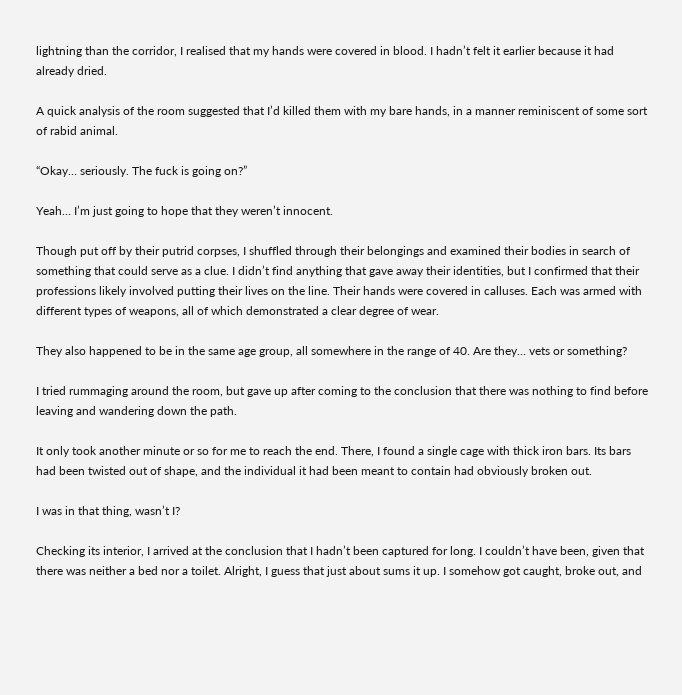lightning than the corridor, I realised that my hands were covered in blood. I hadn’t felt it earlier because it had already dried.

A quick analysis of the room suggested that I’d killed them with my bare hands, in a manner reminiscent of some sort of rabid animal.

“Okay… seriously. The fuck is going on?”

Yeah… I’m just going to hope that they weren’t innocent.

Though put off by their putrid corpses, I shuffled through their belongings and examined their bodies in search of something that could serve as a clue. I didn’t find anything that gave away their identities, but I confirmed that their professions likely involved putting their lives on the line. Their hands were covered in calluses. Each was armed with different types of weapons, all of which demonstrated a clear degree of wear.

They also happened to be in the same age group, all somewhere in the range of 40. Are they… vets or something?

I tried rummaging around the room, but gave up after coming to the conclusion that there was nothing to find before leaving and wandering down the path.

It only took another minute or so for me to reach the end. There, I found a single cage with thick iron bars. Its bars had been twisted out of shape, and the individual it had been meant to contain had obviously broken out.

I was in that thing, wasn’t I?

Checking its interior, I arrived at the conclusion that I hadn’t been captured for long. I couldn’t have been, given that there was neither a bed nor a toilet. Alright, I guess that just about sums it up. I somehow got caught, broke out, and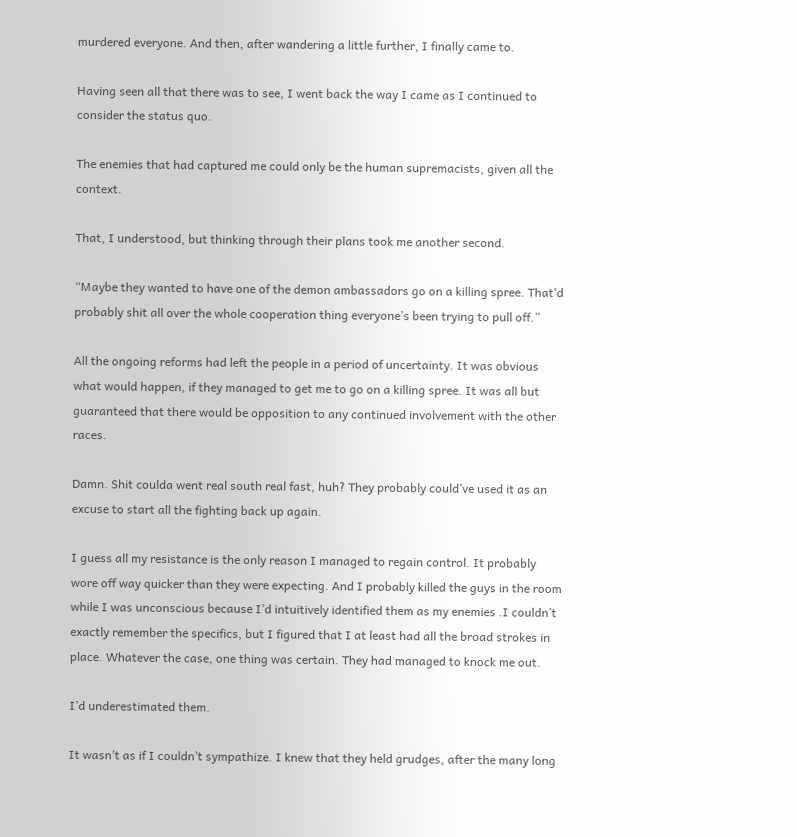murdered everyone. And then, after wandering a little further, I finally came to.

Having seen all that there was to see, I went back the way I came as I continued to consider the status quo.

The enemies that had captured me could only be the human supremacists, given all the context.

That, I understood, but thinking through their plans took me another second.

“Maybe they wanted to have one of the demon ambassadors go on a killing spree. That’d probably shit all over the whole cooperation thing everyone’s been trying to pull off.”

All the ongoing reforms had left the people in a period of uncertainty. It was obvious what would happen, if they managed to get me to go on a killing spree. It was all but guaranteed that there would be opposition to any continued involvement with the other races.

Damn. Shit coulda went real south real fast, huh? They probably could’ve used it as an excuse to start all the fighting back up again.

I guess all my resistance is the only reason I managed to regain control. It probably wore off way quicker than they were expecting. And I probably killed the guys in the room while I was unconscious because I’d intuitively identified them as my enemies .I couldn’t exactly remember the specifics, but I figured that I at least had all the broad strokes in place. Whatever the case, one thing was certain. They had managed to knock me out.

I’d underestimated them.

It wasn’t as if I couldn’t sympathize. I knew that they held grudges, after the many long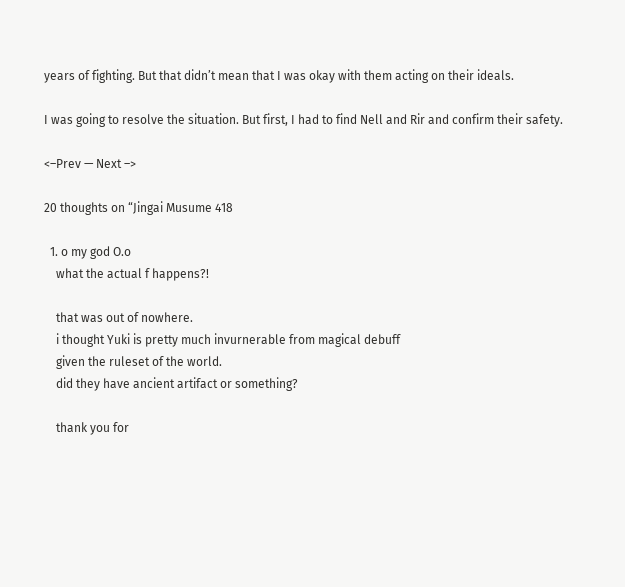years of fighting. But that didn’t mean that I was okay with them acting on their ideals.

I was going to resolve the situation. But first, I had to find Nell and Rir and confirm their safety.

<–Prev — Next –>

20 thoughts on “Jingai Musume 418

  1. o my god O.o
    what the actual f happens?!

    that was out of nowhere.
    i thought Yuki is pretty much invurnerable from magical debuff
    given the ruleset of the world.
    did they have ancient artifact or something?

    thank you for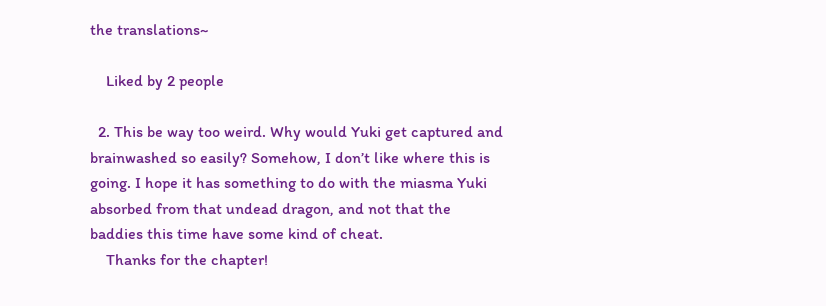the translations~

    Liked by 2 people

  2. This be way too weird. Why would Yuki get captured and brainwashed so easily? Somehow, I don’t like where this is going. I hope it has something to do with the miasma Yuki absorbed from that undead dragon, and not that the baddies this time have some kind of cheat.
    Thanks for the chapter!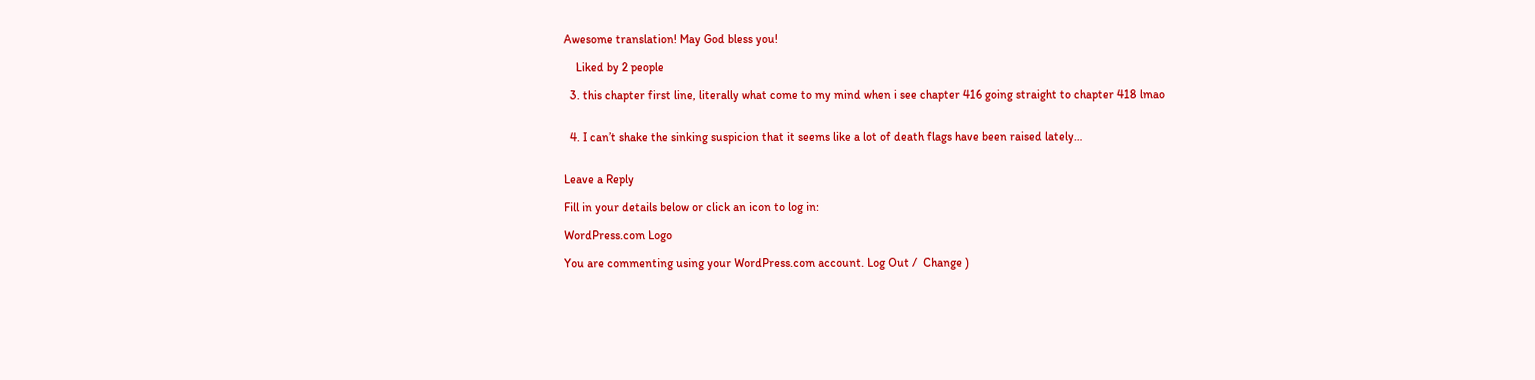Awesome translation! May God bless you!

    Liked by 2 people

  3. this chapter first line, literally what come to my mind when i see chapter 416 going straight to chapter 418 lmao


  4. I can’t shake the sinking suspicion that it seems like a lot of death flags have been raised lately…


Leave a Reply

Fill in your details below or click an icon to log in:

WordPress.com Logo

You are commenting using your WordPress.com account. Log Out /  Change )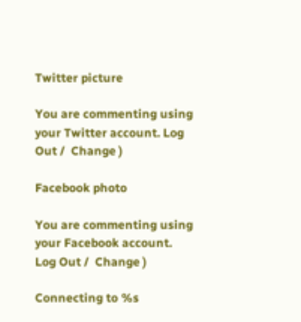Twitter picture

You are commenting using your Twitter account. Log Out /  Change )

Facebook photo

You are commenting using your Facebook account. Log Out /  Change )

Connecting to %s